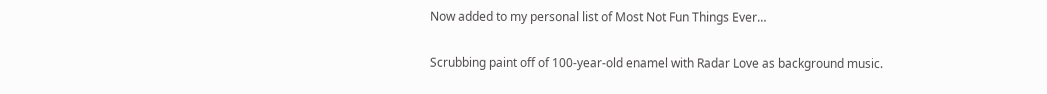Now added to my personal list of Most Not Fun Things Ever…

Scrubbing paint off of 100-year-old enamel with Radar Love as background music.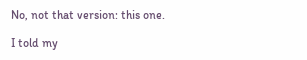No, not that version: this one.

I told my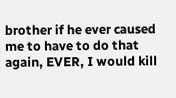brother if he ever caused me to have to do that again, EVER, I would kill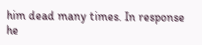him dead many times. In response he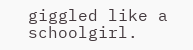giggled like a schoolgirl.